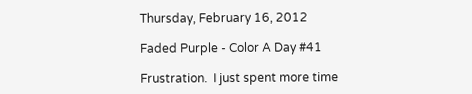Thursday, February 16, 2012

Faded Purple - Color A Day #41

Frustration.  I just spent more time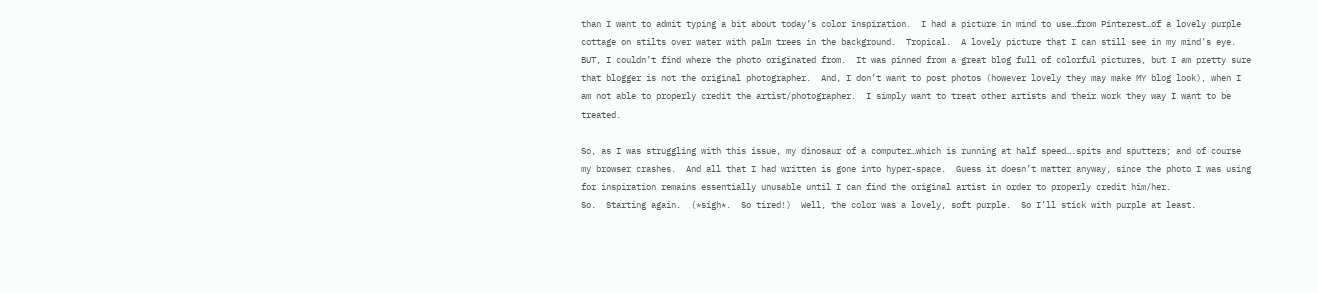than I want to admit typing a bit about today’s color inspiration.  I had a picture in mind to use…from Pinterest…of a lovely purple cottage on stilts over water with palm trees in the background.  Tropical.  A lovely picture that I can still see in my mind’s eye.  BUT, I couldn’t find where the photo originated from.  It was pinned from a great blog full of colorful pictures, but I am pretty sure that blogger is not the original photographer.  And, I don’t want to post photos (however lovely they may make MY blog look), when I am not able to properly credit the artist/photographer.  I simply want to treat other artists and their work they way I want to be treated.

So, as I was struggling with this issue, my dinosaur of a computer…which is running at half speed….spits and sputters; and of course my browser crashes.  And all that I had written is gone into hyper-space.  Guess it doesn’t matter anyway, since the photo I was using for inspiration remains essentially unusable until I can find the original artist in order to properly credit him/her.
So.  Starting again.  (*sigh*.  So tired!)  Well, the color was a lovely, soft purple.  So I’ll stick with purple at least.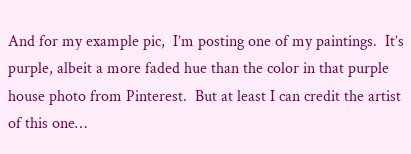And for my example pic,  I’m posting one of my paintings.  It’s purple, albeit a more faded hue than the color in that purple house photo from Pinterest.  But at least I can credit the artist of this one…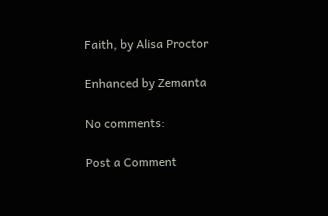Faith, by Alisa Proctor

Enhanced by Zemanta

No comments:

Post a Comment